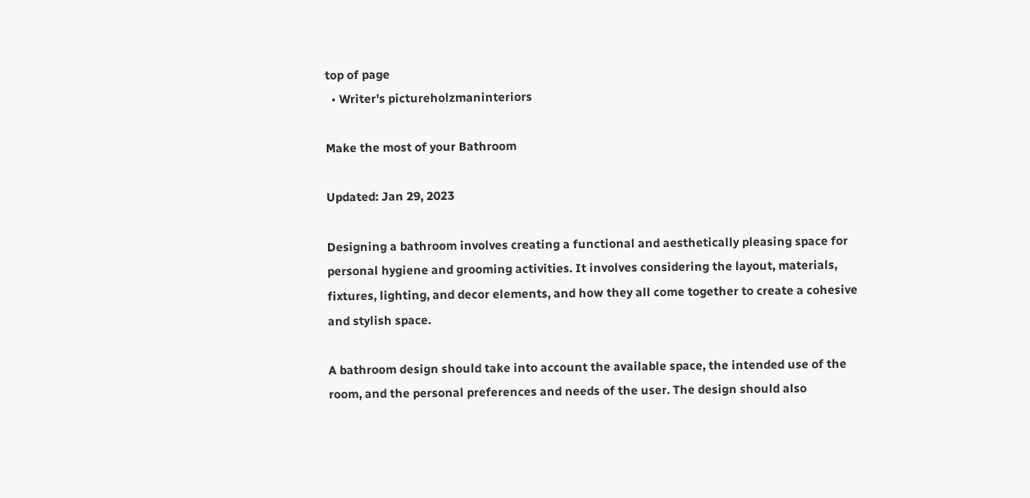top of page
  • Writer's pictureholzmaninteriors

Make the most of your Bathroom

Updated: Jan 29, 2023

Designing a bathroom involves creating a functional and aesthetically pleasing space for personal hygiene and grooming activities. It involves considering the layout, materials, fixtures, lighting, and decor elements, and how they all come together to create a cohesive and stylish space.

A bathroom design should take into account the available space, the intended use of the room, and the personal preferences and needs of the user. The design should also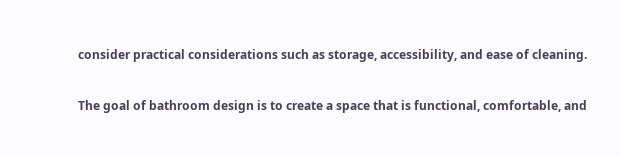consider practical considerations such as storage, accessibility, and ease of cleaning.

The goal of bathroom design is to create a space that is functional, comfortable, and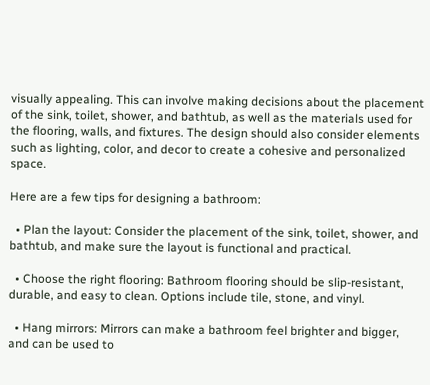visually appealing. This can involve making decisions about the placement of the sink, toilet, shower, and bathtub, as well as the materials used for the flooring, walls, and fixtures. The design should also consider elements such as lighting, color, and decor to create a cohesive and personalized space.

Here are a few tips for designing a bathroom:

  • Plan the layout: Consider the placement of the sink, toilet, shower, and bathtub, and make sure the layout is functional and practical.

  • Choose the right flooring: Bathroom flooring should be slip-resistant, durable, and easy to clean. Options include tile, stone, and vinyl.

  • Hang mirrors: Mirrors can make a bathroom feel brighter and bigger, and can be used to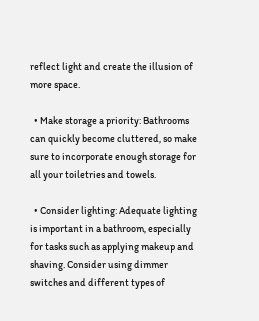reflect light and create the illusion of more space.

  • Make storage a priority: Bathrooms can quickly become cluttered, so make sure to incorporate enough storage for all your toiletries and towels.

  • Consider lighting: Adequate lighting is important in a bathroom, especially for tasks such as applying makeup and shaving. Consider using dimmer switches and different types of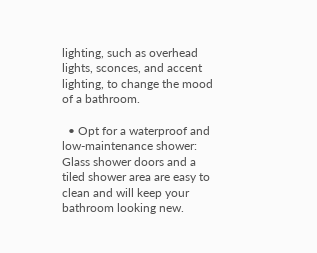lighting, such as overhead lights, sconces, and accent lighting, to change the mood of a bathroom.

  • Opt for a waterproof and low-maintenance shower: Glass shower doors and a tiled shower area are easy to clean and will keep your bathroom looking new.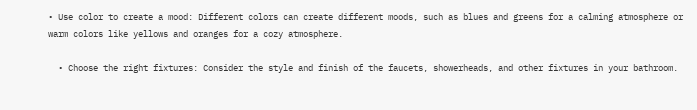• Use color to create a mood: Different colors can create different moods, such as blues and greens for a calming atmosphere or warm colors like yellows and oranges for a cozy atmosphere.

  • Choose the right fixtures: Consider the style and finish of the faucets, showerheads, and other fixtures in your bathroom.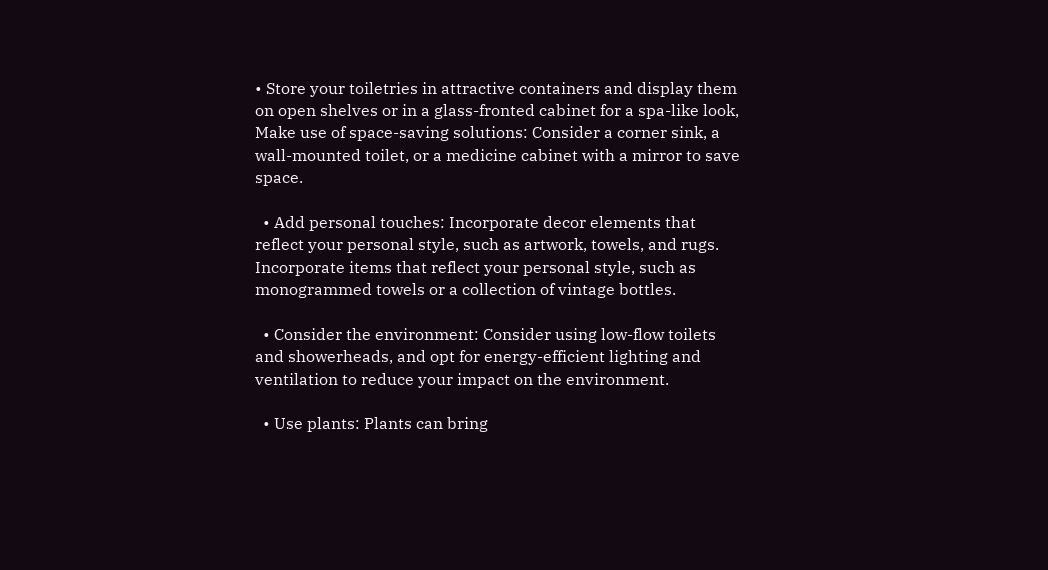• Store your toiletries in attractive containers and display them on open shelves or in a glass-fronted cabinet for a spa-like look, Make use of space-saving solutions: Consider a corner sink, a wall-mounted toilet, or a medicine cabinet with a mirror to save space.

  • Add personal touches: Incorporate decor elements that reflect your personal style, such as artwork, towels, and rugs. Incorporate items that reflect your personal style, such as monogrammed towels or a collection of vintage bottles.

  • Consider the environment: Consider using low-flow toilets and showerheads, and opt for energy-efficient lighting and ventilation to reduce your impact on the environment.

  • Use plants: Plants can bring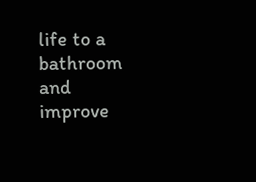life to a bathroom and improve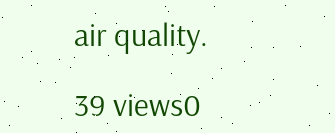air quality.

39 views0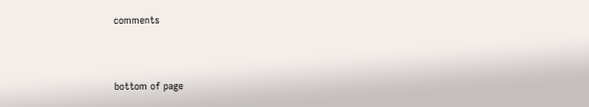comments


bottom of page